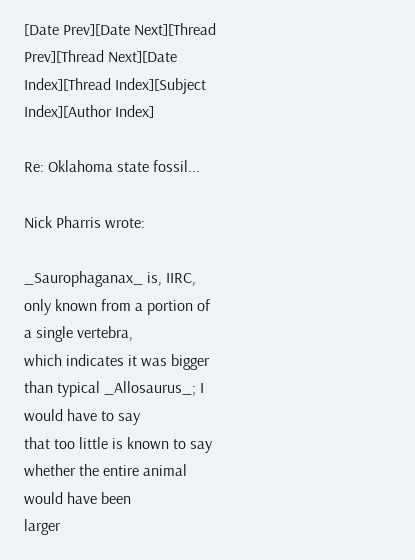[Date Prev][Date Next][Thread Prev][Thread Next][Date Index][Thread Index][Subject Index][Author Index]

Re: Oklahoma state fossil...

Nick Pharris wrote:

_Saurophaganax_ is, IIRC, only known from a portion of a single vertebra,
which indicates it was bigger than typical _Allosaurus_; I would have to say
that too little is known to say whether the entire animal would have been
larger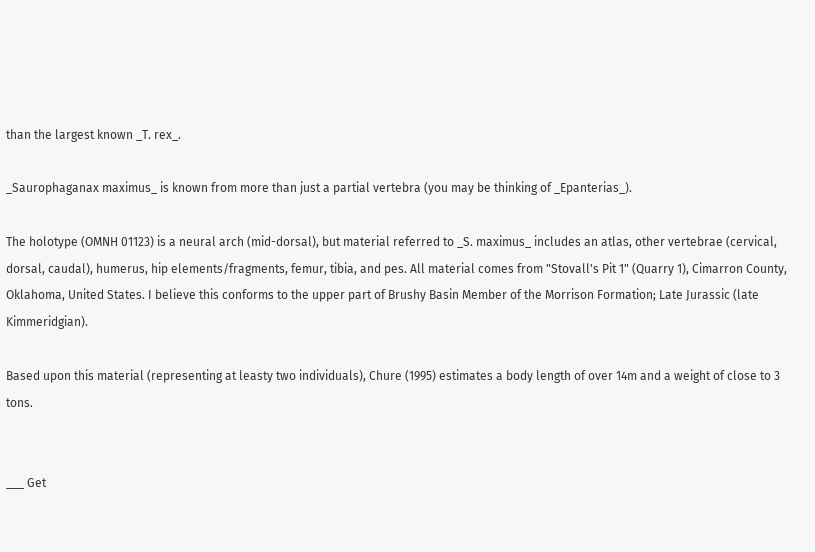than the largest known _T. rex_.

_Saurophaganax maximus_ is known from more than just a partial vertebra (you may be thinking of _Epanterias_).

The holotype (OMNH 01123) is a neural arch (mid-dorsal), but material referred to _S. maximus_ includes an atlas, other vertebrae (cervical, dorsal, caudal), humerus, hip elements/fragments, femur, tibia, and pes. All material comes from "Stovall's Pit 1" (Quarry 1), Cimarron County, Oklahoma, United States. I believe this conforms to the upper part of Brushy Basin Member of the Morrison Formation; Late Jurassic (late Kimmeridgian).

Based upon this material (representing at leasty two individuals), Chure (1995) estimates a body length of over 14m and a weight of close to 3 tons.


___ Get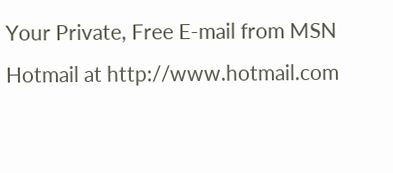Your Private, Free E-mail from MSN Hotmail at http://www.hotmail.com